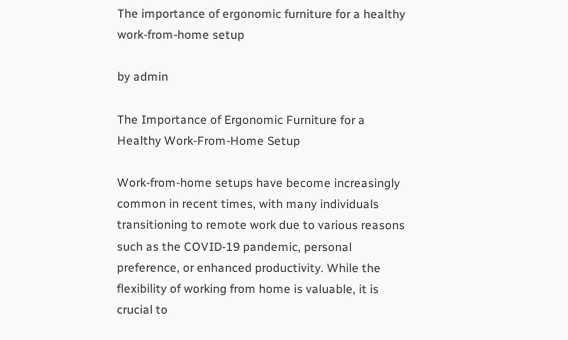The importance of ergonomic furniture for a healthy work-from-home setup

by admin

The Importance of Ergonomic Furniture for a Healthy Work-From-Home Setup

Work-from-home setups have become increasingly common in recent times, with many individuals transitioning to remote work due to various reasons such as the COVID-19 pandemic, personal preference, or enhanced productivity. While the flexibility of working from home is valuable, it is crucial to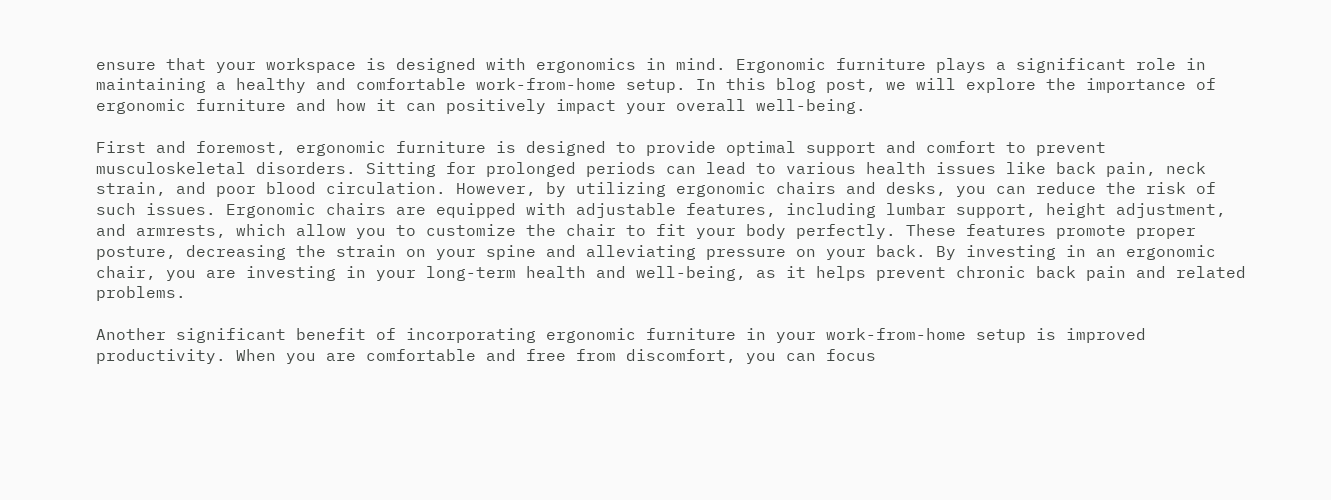ensure that your workspace is designed with ergonomics in mind. Ergonomic furniture plays a significant role in maintaining a healthy and comfortable work-from-home setup. In this blog post, we will explore the importance of ergonomic furniture and how it can positively impact your overall well-being.

First and foremost, ergonomic furniture is designed to provide optimal support and comfort to prevent musculoskeletal disorders. Sitting for prolonged periods can lead to various health issues like back pain, neck strain, and poor blood circulation. However, by utilizing ergonomic chairs and desks, you can reduce the risk of such issues. Ergonomic chairs are equipped with adjustable features, including lumbar support, height adjustment, and armrests, which allow you to customize the chair to fit your body perfectly. These features promote proper posture, decreasing the strain on your spine and alleviating pressure on your back. By investing in an ergonomic chair, you are investing in your long-term health and well-being, as it helps prevent chronic back pain and related problems.

Another significant benefit of incorporating ergonomic furniture in your work-from-home setup is improved productivity. When you are comfortable and free from discomfort, you can focus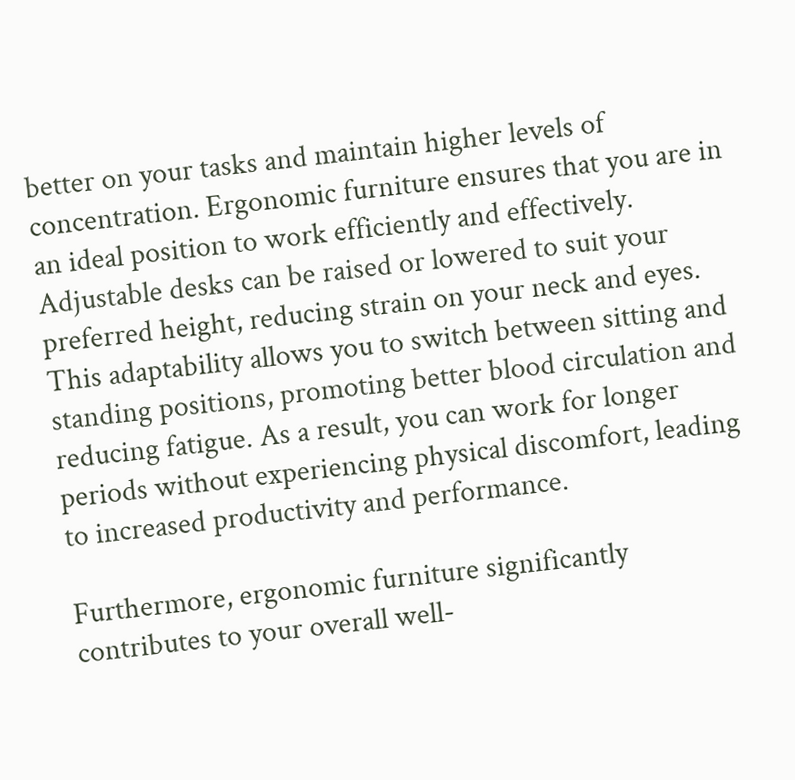better on your tasks and maintain higher levels of concentration. Ergonomic furniture ensures that you are in an ideal position to work efficiently and effectively. Adjustable desks can be raised or lowered to suit your preferred height, reducing strain on your neck and eyes. This adaptability allows you to switch between sitting and standing positions, promoting better blood circulation and reducing fatigue. As a result, you can work for longer periods without experiencing physical discomfort, leading to increased productivity and performance.

Furthermore, ergonomic furniture significantly contributes to your overall well-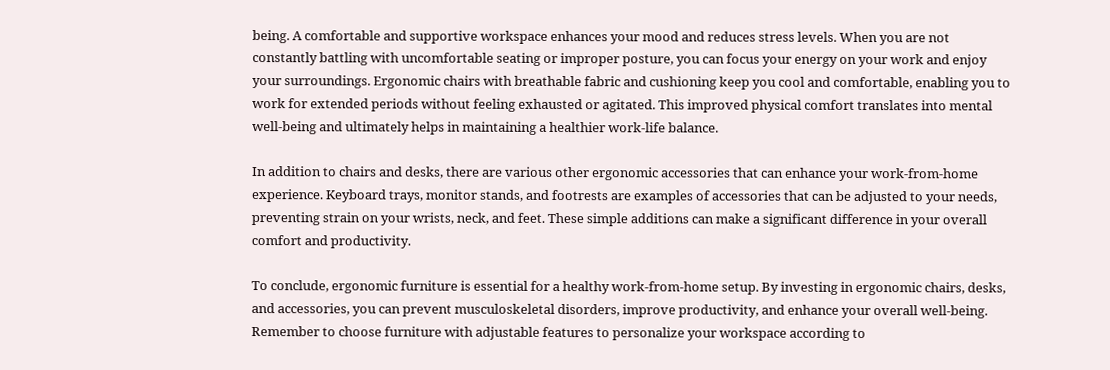being. A comfortable and supportive workspace enhances your mood and reduces stress levels. When you are not constantly battling with uncomfortable seating or improper posture, you can focus your energy on your work and enjoy your surroundings. Ergonomic chairs with breathable fabric and cushioning keep you cool and comfortable, enabling you to work for extended periods without feeling exhausted or agitated. This improved physical comfort translates into mental well-being and ultimately helps in maintaining a healthier work-life balance.

In addition to chairs and desks, there are various other ergonomic accessories that can enhance your work-from-home experience. Keyboard trays, monitor stands, and footrests are examples of accessories that can be adjusted to your needs, preventing strain on your wrists, neck, and feet. These simple additions can make a significant difference in your overall comfort and productivity.

To conclude, ergonomic furniture is essential for a healthy work-from-home setup. By investing in ergonomic chairs, desks, and accessories, you can prevent musculoskeletal disorders, improve productivity, and enhance your overall well-being. Remember to choose furniture with adjustable features to personalize your workspace according to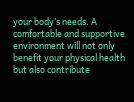your body’s needs. A comfortable and supportive environment will not only benefit your physical health but also contribute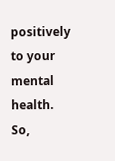positively to your mental health. So,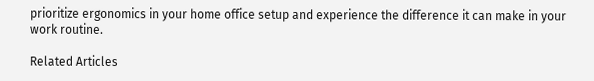prioritize ergonomics in your home office setup and experience the difference it can make in your work routine.

Related Articles